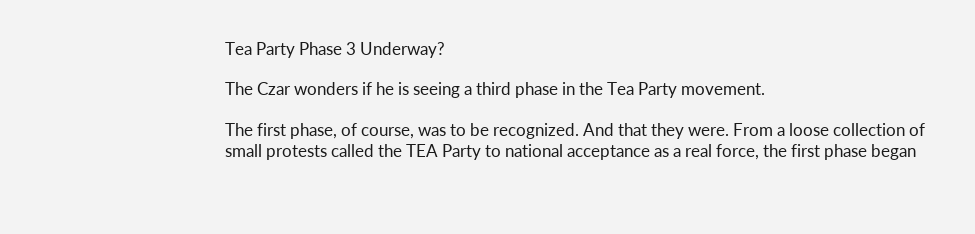Tea Party Phase 3 Underway?

The Czar wonders if he is seeing a third phase in the Tea Party movement.

The first phase, of course, was to be recognized. And that they were. From a loose collection of small protests called the TEA Party to national acceptance as a real force, the first phase began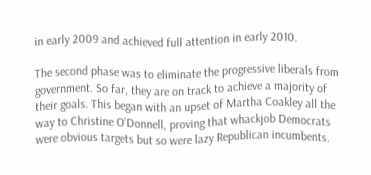in early 2009 and achieved full attention in early 2010.

The second phase was to eliminate the progressive liberals from government. So far, they are on track to achieve a majority of their goals. This began with an upset of Martha Coakley all the way to Christine O’Donnell, proving that whackjob Democrats were obvious targets but so were lazy Republican incumbents.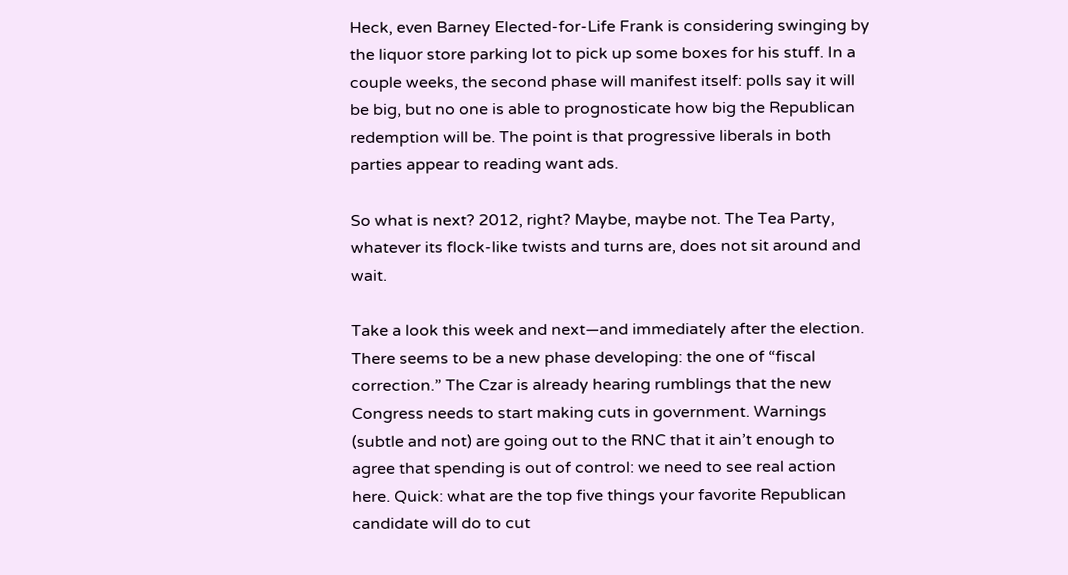Heck, even Barney Elected-for-Life Frank is considering swinging by the liquor store parking lot to pick up some boxes for his stuff. In a couple weeks, the second phase will manifest itself: polls say it will be big, but no one is able to prognosticate how big the Republican redemption will be. The point is that progressive liberals in both parties appear to reading want ads.

So what is next? 2012, right? Maybe, maybe not. The Tea Party, whatever its flock-like twists and turns are, does not sit around and wait.

Take a look this week and next—and immediately after the election. There seems to be a new phase developing: the one of “fiscal correction.” The Czar is already hearing rumblings that the new Congress needs to start making cuts in government. Warnings (subtle and not) are going out to the RNC that it ain’t enough to agree that spending is out of control: we need to see real action here. Quick: what are the top five things your favorite Republican candidate will do to cut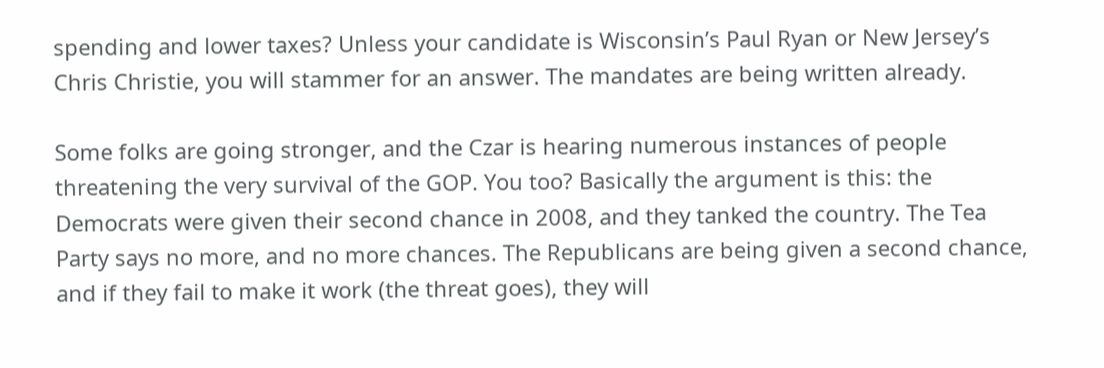spending and lower taxes? Unless your candidate is Wisconsin’s Paul Ryan or New Jersey’s Chris Christie, you will stammer for an answer. The mandates are being written already.

Some folks are going stronger, and the Czar is hearing numerous instances of people threatening the very survival of the GOP. You too? Basically the argument is this: the Democrats were given their second chance in 2008, and they tanked the country. The Tea Party says no more, and no more chances. The Republicans are being given a second chance, and if they fail to make it work (the threat goes), they will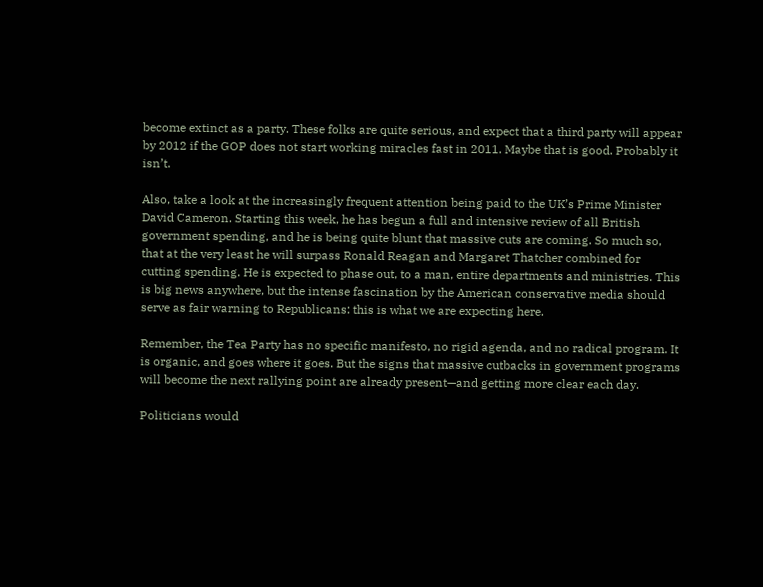become extinct as a party. These folks are quite serious, and expect that a third party will appear by 2012 if the GOP does not start working miracles fast in 2011. Maybe that is good. Probably it isn’t.

Also, take a look at the increasingly frequent attention being paid to the UK’s Prime Minister David Cameron. Starting this week, he has begun a full and intensive review of all British government spending, and he is being quite blunt that massive cuts are coming. So much so, that at the very least he will surpass Ronald Reagan and Margaret Thatcher combined for cutting spending. He is expected to phase out, to a man, entire departments and ministries. This is big news anywhere, but the intense fascination by the American conservative media should serve as fair warning to Republicans: this is what we are expecting here.

Remember, the Tea Party has no specific manifesto, no rigid agenda, and no radical program. It is organic, and goes where it goes. But the signs that massive cutbacks in government programs will become the next rallying point are already present—and getting more clear each day.

Politicians would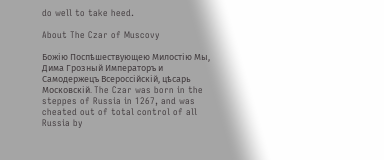do well to take heed.

About The Czar of Muscovy

Божію Поспѣшествующею Милостію Мы, Дима Грозный Императоръ и Самодержецъ Всероссiйскiй, цѣсарь Московскiй. The Czar was born in the steppes of Russia in 1267, and was cheated out of total control of all Russia by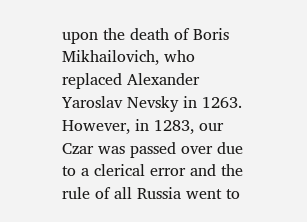upon the death of Boris Mikhailovich, who replaced Alexander Yaroslav Nevsky in 1263. However, in 1283, our Czar was passed over due to a clerical error and the rule of all Russia went to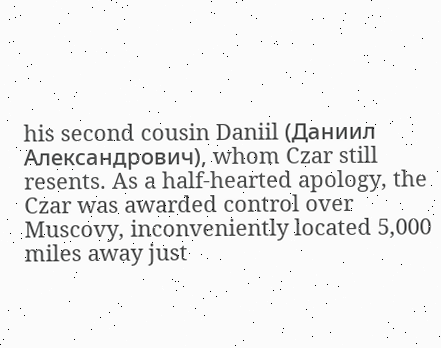his second cousin Daniil (Даниил Александрович), whom Czar still resents. As a half-hearted apology, the Czar was awarded control over Muscovy, inconveniently located 5,000 miles away just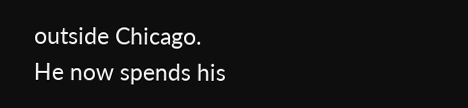outside Chicago. He now spends his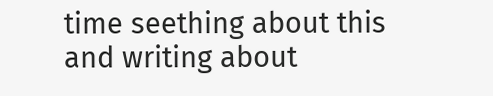time seething about this and writing about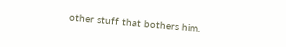other stuff that bothers him.